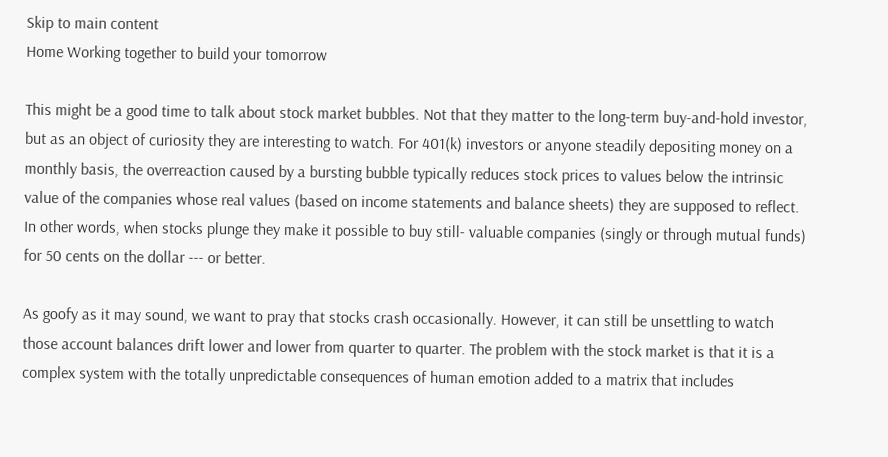Skip to main content
Home Working together to build your tomorrow

This might be a good time to talk about stock market bubbles. Not that they matter to the long-term buy-and-hold investor, but as an object of curiosity they are interesting to watch. For 401(k) investors or anyone steadily depositing money on a monthly basis, the overreaction caused by a bursting bubble typically reduces stock prices to values below the intrinsic value of the companies whose real values (based on income statements and balance sheets) they are supposed to reflect. In other words, when stocks plunge they make it possible to buy still- valuable companies (singly or through mutual funds) for 50 cents on the dollar --- or better.

As goofy as it may sound, we want to pray that stocks crash occasionally. However, it can still be unsettling to watch those account balances drift lower and lower from quarter to quarter. The problem with the stock market is that it is a complex system with the totally unpredictable consequences of human emotion added to a matrix that includes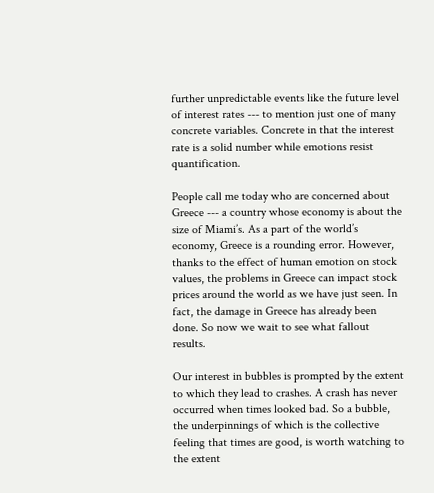further unpredictable events like the future level of interest rates --- to mention just one of many concrete variables. Concrete in that the interest rate is a solid number while emotions resist quantification.

People call me today who are concerned about Greece --- a country whose economy is about the size of Miami’s. As a part of the world’s economy, Greece is a rounding error. However, thanks to the effect of human emotion on stock values, the problems in Greece can impact stock prices around the world as we have just seen. In fact, the damage in Greece has already been done. So now we wait to see what fallout results.

Our interest in bubbles is prompted by the extent to which they lead to crashes. A crash has never occurred when times looked bad. So a bubble, the underpinnings of which is the collective feeling that times are good, is worth watching to the extent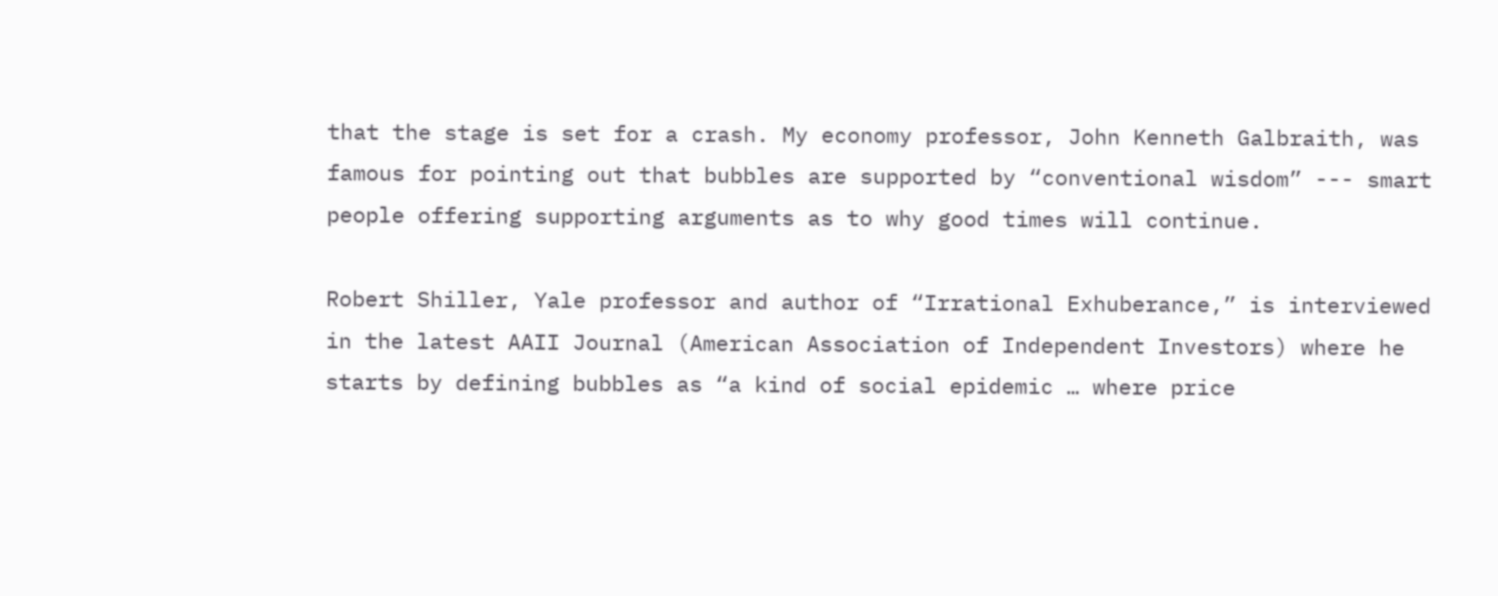that the stage is set for a crash. My economy professor, John Kenneth Galbraith, was famous for pointing out that bubbles are supported by “conventional wisdom” --- smart people offering supporting arguments as to why good times will continue.

Robert Shiller, Yale professor and author of “Irrational Exhuberance,” is interviewed in the latest AAII Journal (American Association of Independent Investors) where he starts by defining bubbles as “a kind of social epidemic … where price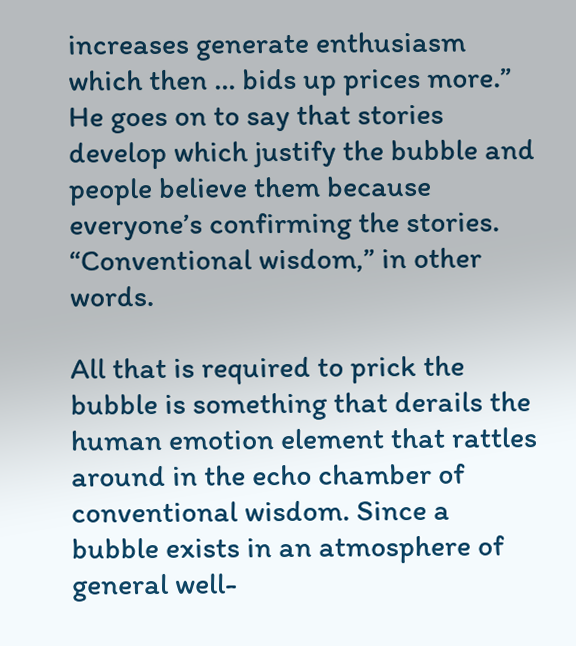increases generate enthusiasm which then … bids up prices more.” He goes on to say that stories develop which justify the bubble and people believe them because everyone’s confirming the stories. “Conventional wisdom,” in other words.

All that is required to prick the bubble is something that derails the human emotion element that rattles around in the echo chamber of conventional wisdom. Since a bubble exists in an atmosphere of general well-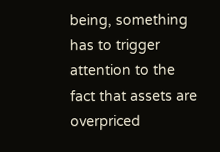being, something has to trigger attention to the fact that assets are overpriced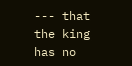--- that the king has no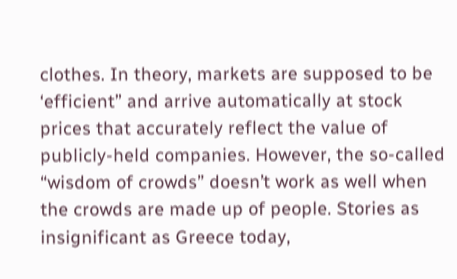clothes. In theory, markets are supposed to be ‘efficient” and arrive automatically at stock prices that accurately reflect the value of publicly-held companies. However, the so-called “wisdom of crowds” doesn’t work as well when the crowds are made up of people. Stories as insignificant as Greece today,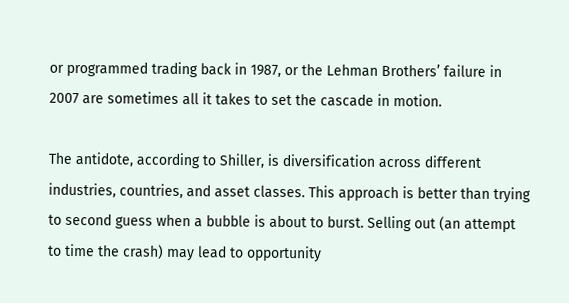or programmed trading back in 1987, or the Lehman Brothers’ failure in 2007 are sometimes all it takes to set the cascade in motion.

The antidote, according to Shiller, is diversification across different industries, countries, and asset classes. This approach is better than trying to second guess when a bubble is about to burst. Selling out (an attempt to time the crash) may lead to opportunity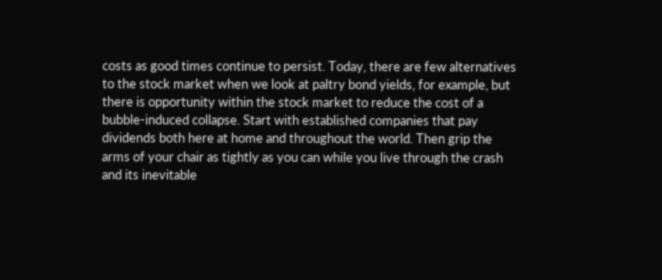costs as good times continue to persist. Today, there are few alternatives to the stock market when we look at paltry bond yields, for example, but there is opportunity within the stock market to reduce the cost of a bubble-induced collapse. Start with established companies that pay dividends both here at home and throughout the world. Then grip the arms of your chair as tightly as you can while you live through the crash and its inevitable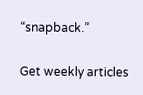“snapback.”

Get weekly articles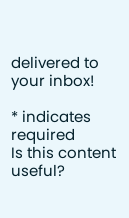delivered to your inbox!

* indicates required
Is this content useful?